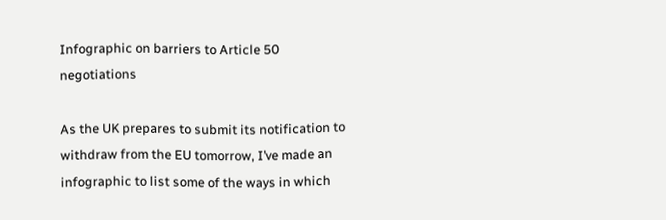Infographic on barriers to Article 50 negotiations

As the UK prepares to submit its notification to withdraw from the EU tomorrow, I’ve made an infographic to list some of the ways in which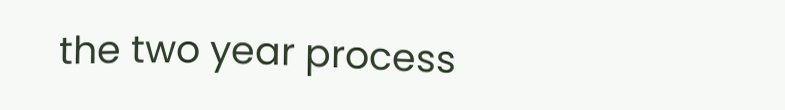the two year process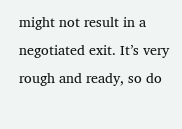might not result in a negotiated exit. It’s very rough and ready, so do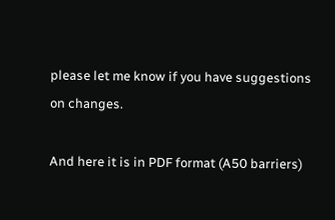please let me know if you have suggestions on changes.

And here it is in PDF format (A50 barriers)